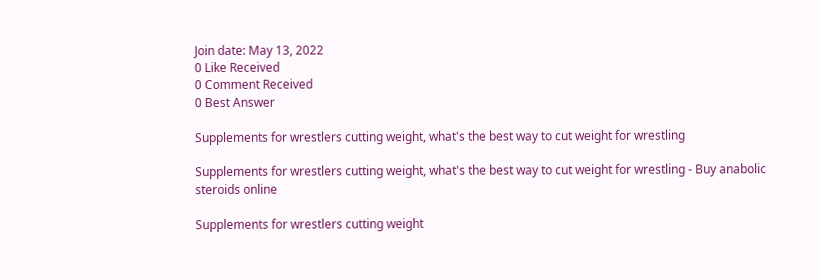Join date: May 13, 2022
0 Like Received
0 Comment Received
0 Best Answer

Supplements for wrestlers cutting weight, what's the best way to cut weight for wrestling

Supplements for wrestlers cutting weight, what's the best way to cut weight for wrestling - Buy anabolic steroids online

Supplements for wrestlers cutting weight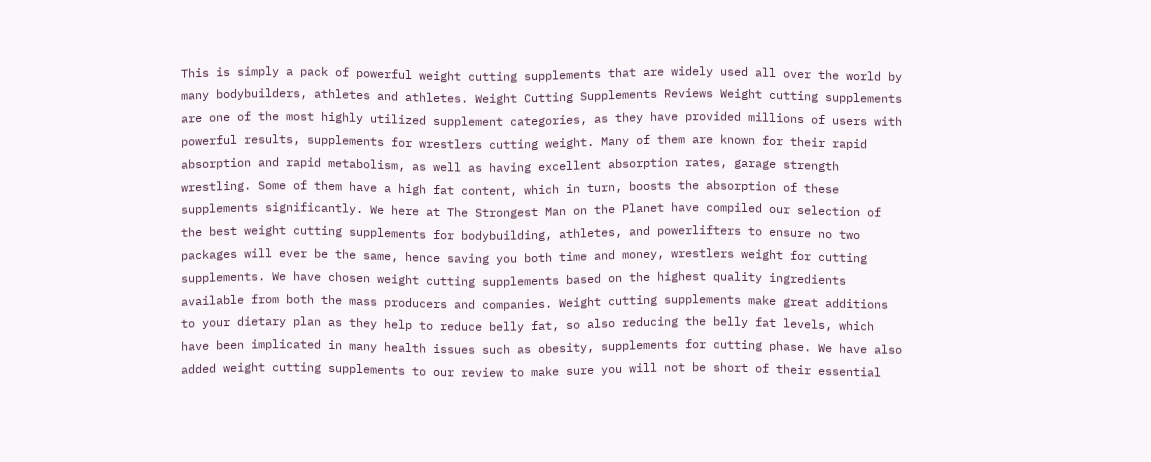This is simply a pack of powerful weight cutting supplements that are widely used all over the world by many bodybuilders, athletes and athletes. Weight Cutting Supplements Reviews Weight cutting supplements are one of the most highly utilized supplement categories, as they have provided millions of users with powerful results, supplements for wrestlers cutting weight. Many of them are known for their rapid absorption and rapid metabolism, as well as having excellent absorption rates, garage strength wrestling. Some of them have a high fat content, which in turn, boosts the absorption of these supplements significantly. We here at The Strongest Man on the Planet have compiled our selection of the best weight cutting supplements for bodybuilding, athletes, and powerlifters to ensure no two packages will ever be the same, hence saving you both time and money, wrestlers weight for cutting supplements. We have chosen weight cutting supplements based on the highest quality ingredients available from both the mass producers and companies. Weight cutting supplements make great additions to your dietary plan as they help to reduce belly fat, so also reducing the belly fat levels, which have been implicated in many health issues such as obesity, supplements for cutting phase. We have also added weight cutting supplements to our review to make sure you will not be short of their essential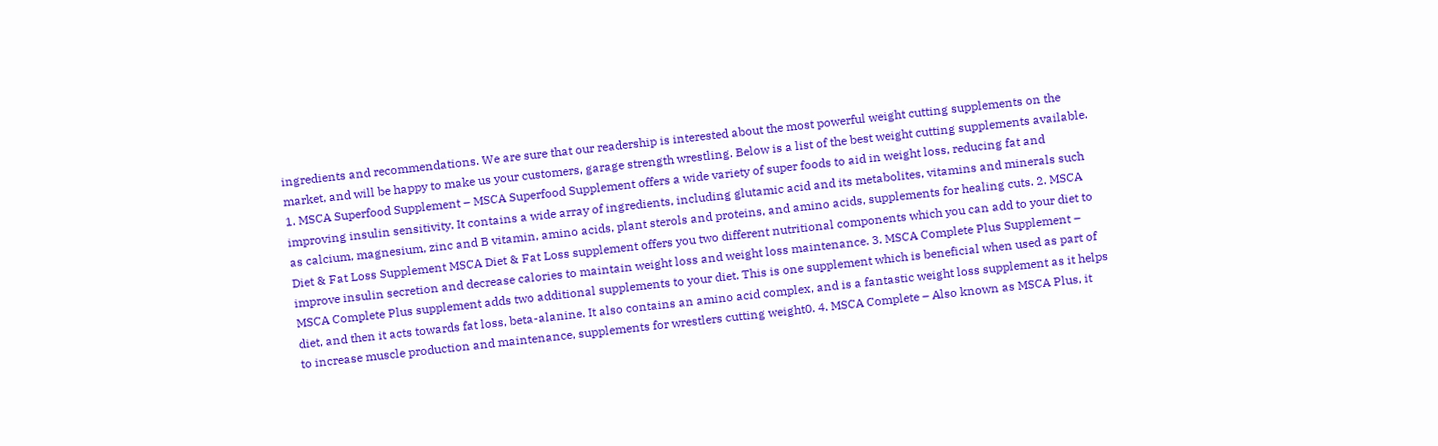ingredients and recommendations. We are sure that our readership is interested about the most powerful weight cutting supplements on the market, and will be happy to make us your customers, garage strength wrestling. Below is a list of the best weight cutting supplements available. 1. MSCA Superfood Supplement – MSCA Superfood Supplement offers a wide variety of super foods to aid in weight loss, reducing fat and improving insulin sensitivity. It contains a wide array of ingredients, including glutamic acid and its metabolites, vitamins and minerals such as calcium, magnesium, zinc and B vitamin, amino acids, plant sterols and proteins, and amino acids, supplements for healing cuts. 2. MSCA Diet & Fat Loss Supplement MSCA Diet & Fat Loss supplement offers you two different nutritional components which you can add to your diet to improve insulin secretion and decrease calories to maintain weight loss and weight loss maintenance. 3. MSCA Complete Plus Supplement – MSCA Complete Plus supplement adds two additional supplements to your diet. This is one supplement which is beneficial when used as part of diet, and then it acts towards fat loss, beta-alanine. It also contains an amino acid complex, and is a fantastic weight loss supplement as it helps to increase muscle production and maintenance, supplements for wrestlers cutting weight0. 4. MSCA Complete – Also known as MSCA Plus, it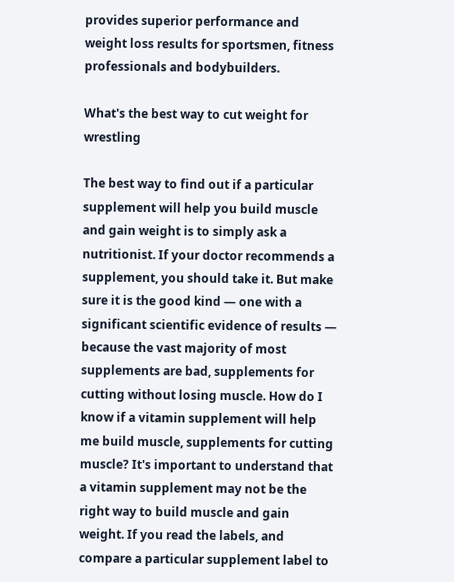provides superior performance and weight loss results for sportsmen, fitness professionals and bodybuilders.

What's the best way to cut weight for wrestling

The best way to find out if a particular supplement will help you build muscle and gain weight is to simply ask a nutritionist. If your doctor recommends a supplement, you should take it. But make sure it is the good kind — one with a significant scientific evidence of results — because the vast majority of most supplements are bad, supplements for cutting without losing muscle. How do I know if a vitamin supplement will help me build muscle, supplements for cutting muscle? It's important to understand that a vitamin supplement may not be the right way to build muscle and gain weight. If you read the labels, and compare a particular supplement label to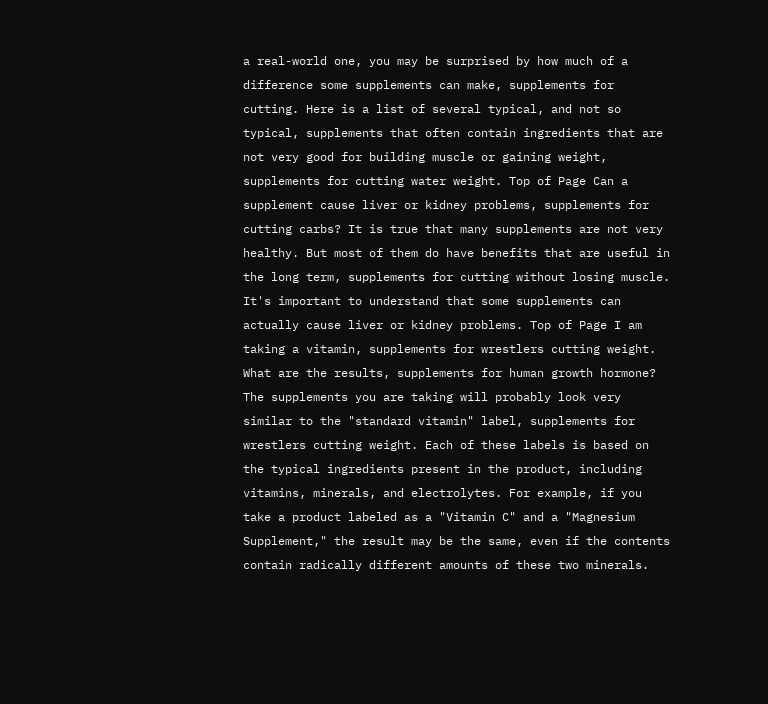a real-world one, you may be surprised by how much of a difference some supplements can make, supplements for cutting. Here is a list of several typical, and not so typical, supplements that often contain ingredients that are not very good for building muscle or gaining weight, supplements for cutting water weight. Top of Page Can a supplement cause liver or kidney problems, supplements for cutting carbs? It is true that many supplements are not very healthy. But most of them do have benefits that are useful in the long term, supplements for cutting without losing muscle. It's important to understand that some supplements can actually cause liver or kidney problems. Top of Page I am taking a vitamin, supplements for wrestlers cutting weight. What are the results, supplements for human growth hormone? The supplements you are taking will probably look very similar to the "standard vitamin" label, supplements for wrestlers cutting weight. Each of these labels is based on the typical ingredients present in the product, including vitamins, minerals, and electrolytes. For example, if you take a product labeled as a "Vitamin C" and a "Magnesium Supplement," the result may be the same, even if the contents contain radically different amounts of these two minerals.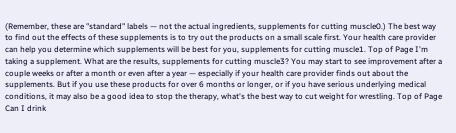(Remember, these are "standard" labels — not the actual ingredients, supplements for cutting muscle0.) The best way to find out the effects of these supplements is to try out the products on a small scale first. Your health care provider can help you determine which supplements will be best for you, supplements for cutting muscle1. Top of Page I'm taking a supplement. What are the results, supplements for cutting muscle3? You may start to see improvement after a couple weeks or after a month or even after a year — especially if your health care provider finds out about the supplements. But if you use these products for over 6 months or longer, or if you have serious underlying medical conditions, it may also be a good idea to stop the therapy, what's the best way to cut weight for wrestling. Top of Page Can I drink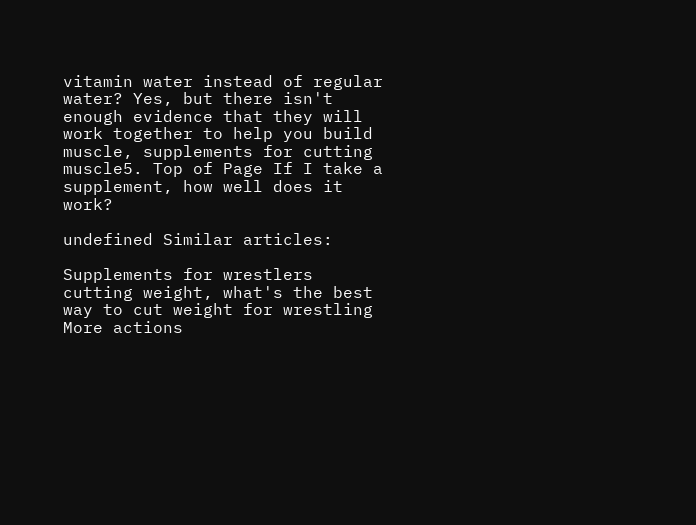vitamin water instead of regular water? Yes, but there isn't enough evidence that they will work together to help you build muscle, supplements for cutting muscle5. Top of Page If I take a supplement, how well does it work?

undefined Similar articles:

Supplements for wrestlers cutting weight, what's the best way to cut weight for wrestling
More actions